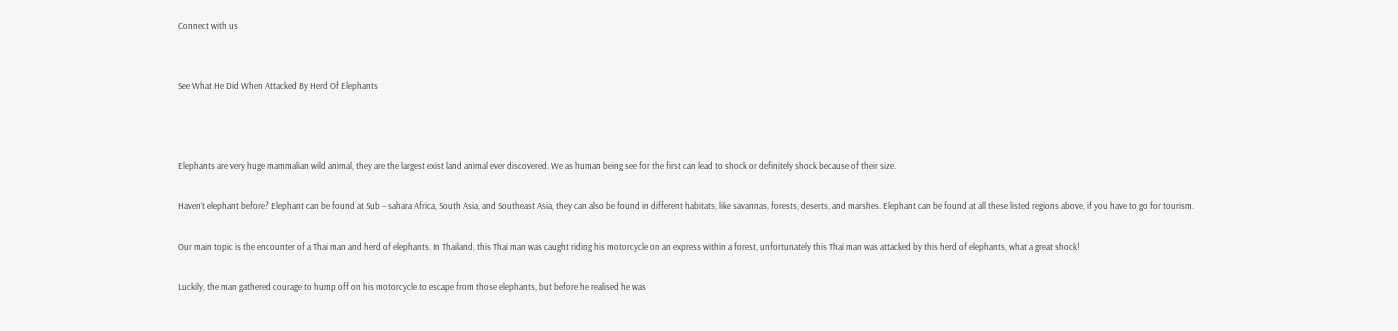Connect with us


See What He Did When Attacked By Herd Of Elephants



Elephants are very huge mammalian wild animal, they are the largest exist land animal ever discovered. We as human being see for the first can lead to shock or definitely shock because of their size.

Haven’t elephant before? Elephant can be found at Sub – sahara Africa, South Asia, and Southeast Asia, they can also be found in different habitats, like savannas, forests, deserts, and marshes. Elephant can be found at all these listed regions above, if you have to go for tourism.

Our main topic is the encounter of a Thai man and herd of elephants. In Thailand, this Thai man was caught riding his motorcycle on an express within a forest, unfortunately this Thai man was attacked by this herd of elephants, what a great shock!

Luckily, the man gathered courage to hump off on his motorcycle to escape from those elephants, but before he realised he was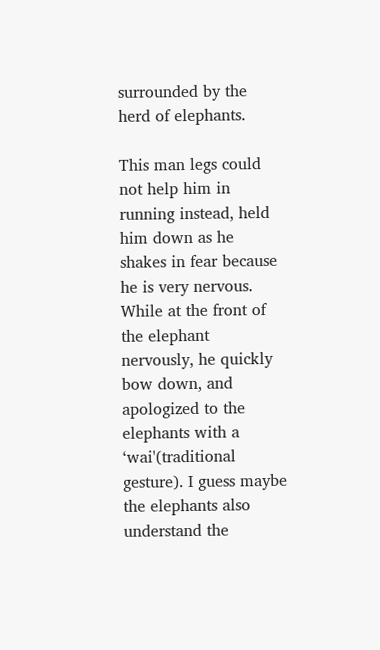surrounded by the herd of elephants.

This man legs could not help him in running instead, held him down as he shakes in fear because he is very nervous. While at the front of the elephant nervously, he quickly bow down, and apologized to the elephants with a ‘wai'(traditional gesture). I guess maybe the elephants also understand the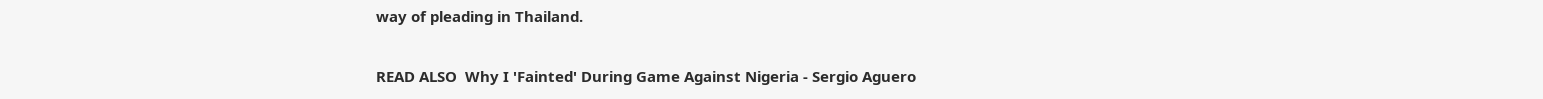way of pleading in Thailand.

READ ALSO  Why I 'Fainted' During Game Against Nigeria - Sergio Aguero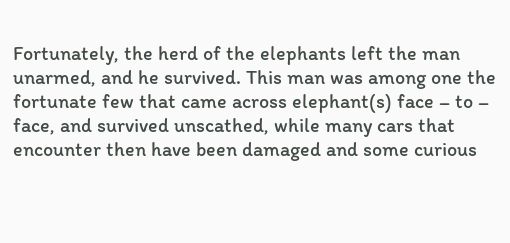Fortunately, the herd of the elephants left the man unarmed, and he survived. This man was among one the fortunate few that came across elephant(s) face – to – face, and survived unscathed, while many cars that encounter then have been damaged and some curious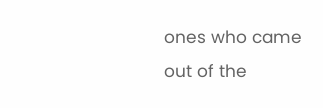ones who came out of the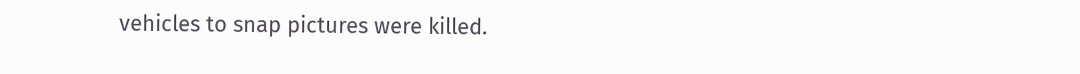vehicles to snap pictures were killed.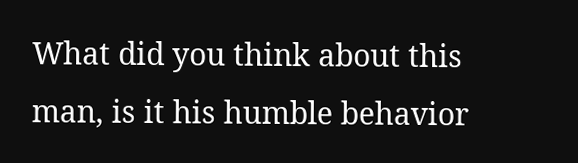What did you think about this man, is it his humble behavior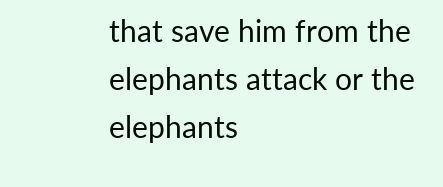that save him from the elephants attack or the elephants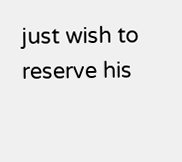just wish to reserve his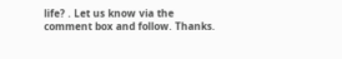life? . Let us know via the comment box and follow. Thanks.